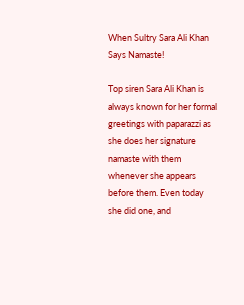When Sultry Sara Ali Khan Says Namaste!

Top siren Sara Ali Khan is always known for her formal greetings with paparazzi as she does her signature namaste with them whenever she appears before them. Even today she did one, and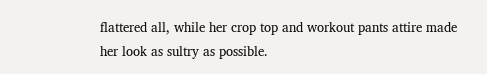flattered all, while her crop top and workout pants attire made her look as sultry as possible.